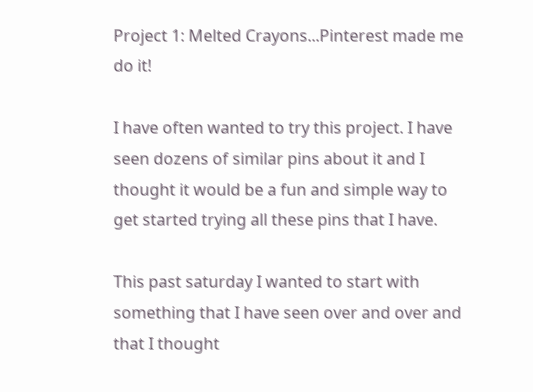Project 1: Melted Crayons...Pinterest made me do it!

I have often wanted to try this project. I have seen dozens of similar pins about it and I thought it would be a fun and simple way to get started trying all these pins that I have.

This past saturday I wanted to start with something that I have seen over and over and that I thought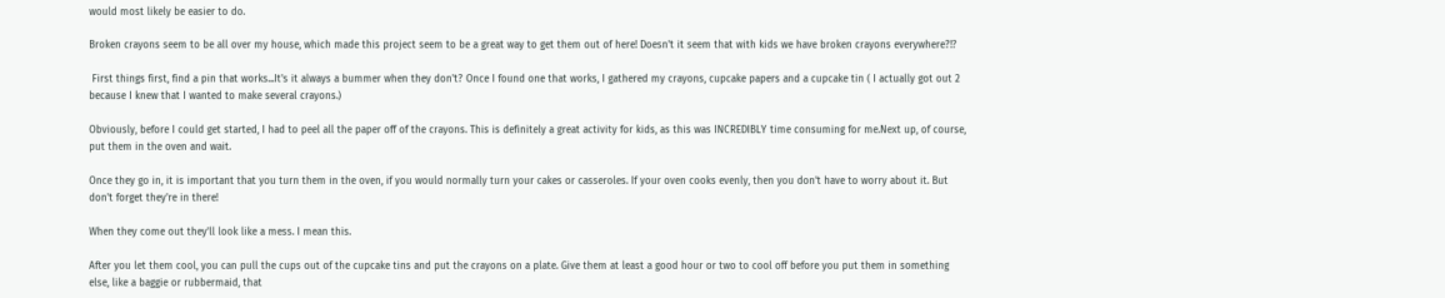would most likely be easier to do.

Broken crayons seem to be all over my house, which made this project seem to be a great way to get them out of here! Doesn't it seem that with kids we have broken crayons everywhere?!?

 First things first, find a pin that works...It's it always a bummer when they don't? Once I found one that works, I gathered my crayons, cupcake papers and a cupcake tin ( I actually got out 2 because I knew that I wanted to make several crayons.)

Obviously, before I could get started, I had to peel all the paper off of the crayons. This is definitely a great activity for kids, as this was INCREDIBLY time consuming for me.Next up, of course, put them in the oven and wait.

Once they go in, it is important that you turn them in the oven, if you would normally turn your cakes or casseroles. If your oven cooks evenly, then you don't have to worry about it. But don't forget they're in there!

When they come out they'll look like a mess. I mean this.

After you let them cool, you can pull the cups out of the cupcake tins and put the crayons on a plate. Give them at least a good hour or two to cool off before you put them in something else, like a baggie or rubbermaid, that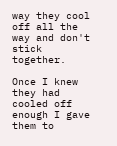way they cool off all the way and don't stick together.

Once I knew they had cooled off enough I gave them to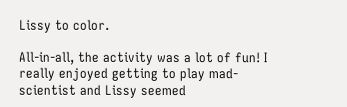Lissy to color.

All-in-all, the activity was a lot of fun! I really enjoyed getting to play mad-scientist and Lissy seemed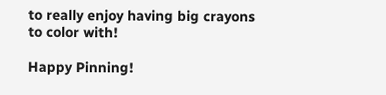to really enjoy having big crayons to color with!

Happy Pinning!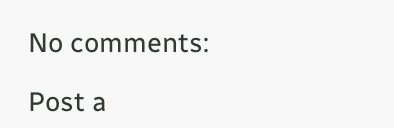No comments:

Post a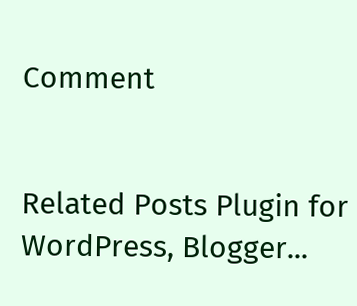Comment


Related Posts Plugin for WordPress, Blogger...